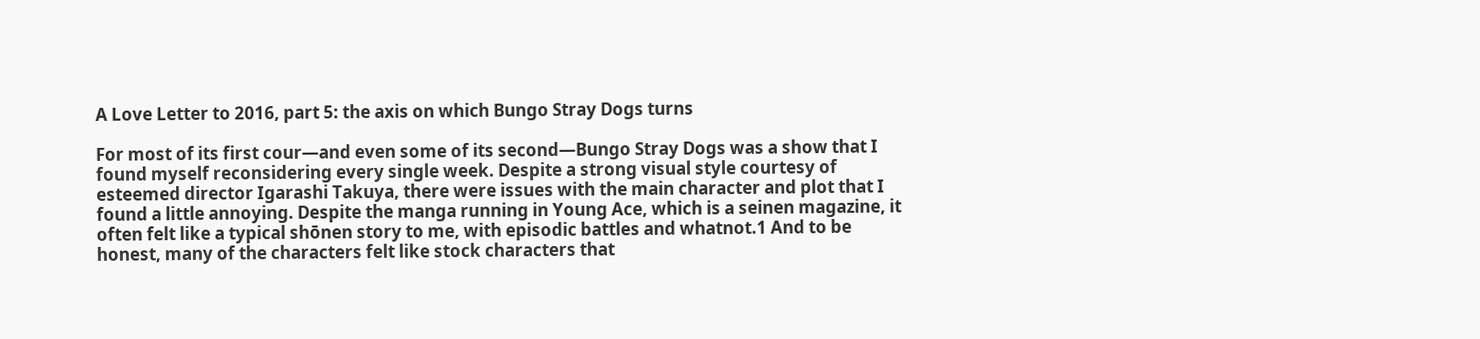A Love Letter to 2016, part 5: the axis on which Bungo Stray Dogs turns

For most of its first cour—and even some of its second—Bungo Stray Dogs was a show that I found myself reconsidering every single week. Despite a strong visual style courtesy of esteemed director Igarashi Takuya, there were issues with the main character and plot that I found a little annoying. Despite the manga running in Young Ace, which is a seinen magazine, it often felt like a typical shōnen story to me, with episodic battles and whatnot.1 And to be honest, many of the characters felt like stock characters that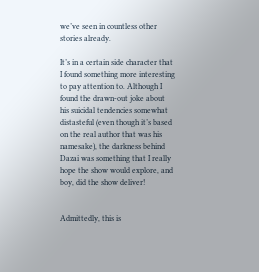we’ve seen in countless other stories already.

It’s in a certain side character that I found something more interesting to pay attention to. Although I found the drawn-out joke about his suicidal tendencies somewhat distasteful (even though it’s based on the real author that was his namesake), the darkness behind Dazai was something that I really hope the show would explore, and boy, did the show deliver!


Admittedly, this is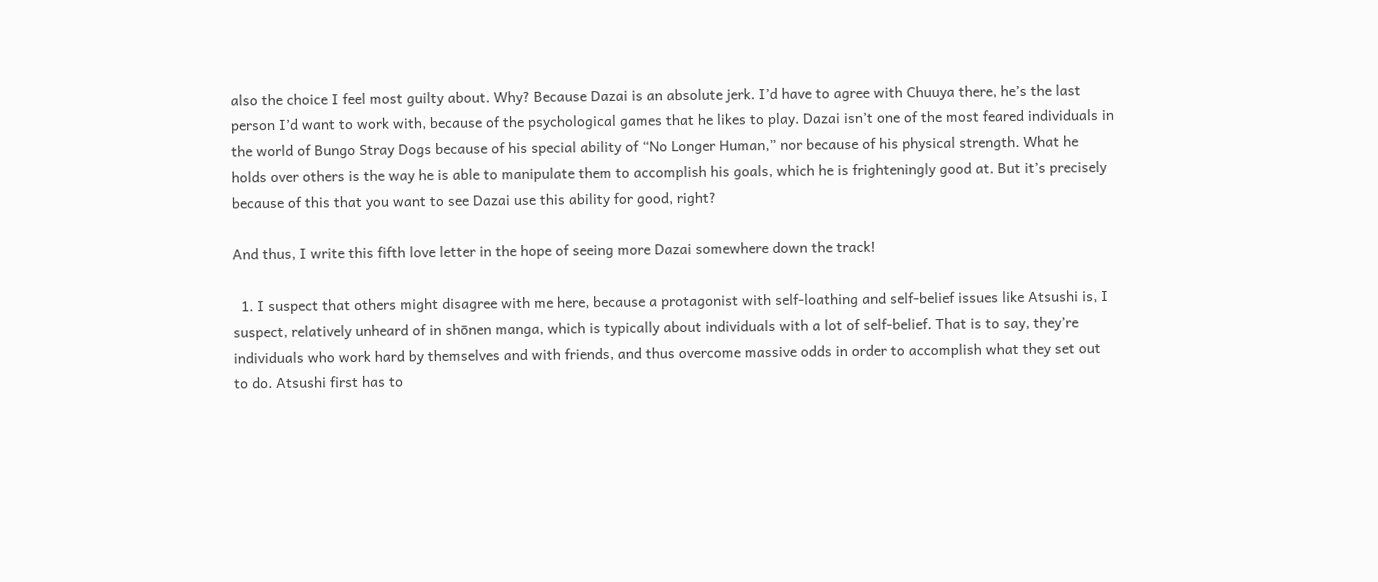also the choice I feel most guilty about. Why? Because Dazai is an absolute jerk. I’d have to agree with Chuuya there, he’s the last person I’d want to work with, because of the psychological games that he likes to play. Dazai isn’t one of the most feared individuals in the world of Bungo Stray Dogs because of his special ability of “No Longer Human,” nor because of his physical strength. What he holds over others is the way he is able to manipulate them to accomplish his goals, which he is frighteningly good at. But it’s precisely because of this that you want to see Dazai use this ability for good, right?

And thus, I write this fifth love letter in the hope of seeing more Dazai somewhere down the track!

  1. I suspect that others might disagree with me here, because a protagonist with self-loathing and self-belief issues like Atsushi is, I suspect, relatively unheard of in shōnen manga, which is typically about individuals with a lot of self-belief. That is to say, they’re individuals who work hard by themselves and with friends, and thus overcome massive odds in order to accomplish what they set out to do. Atsushi first has to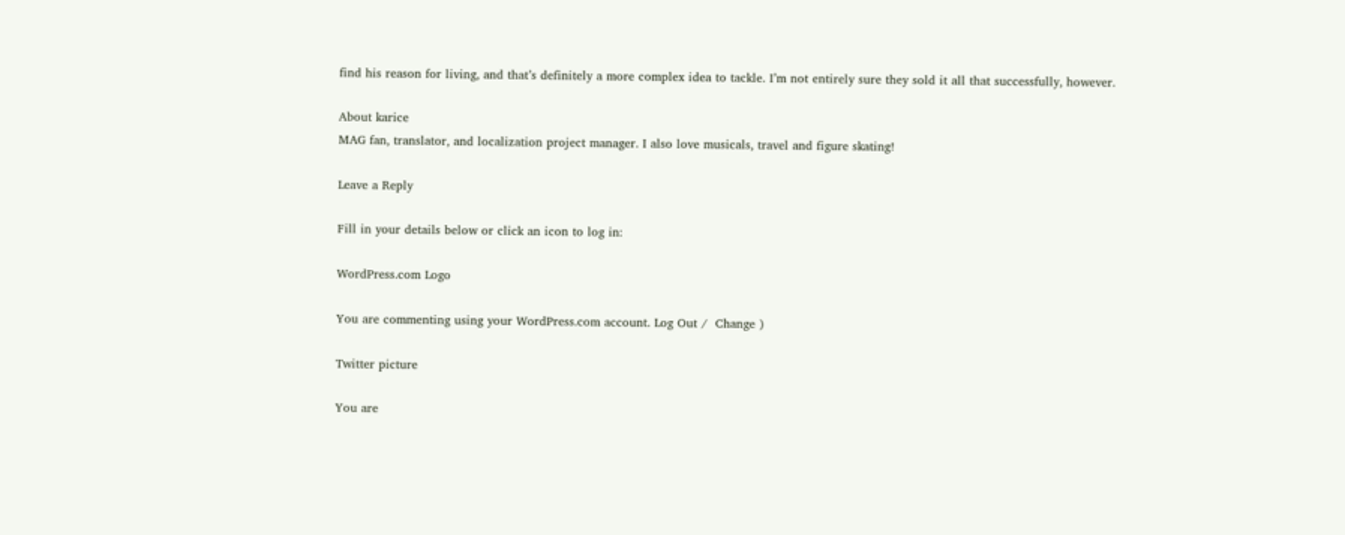find his reason for living, and that’s definitely a more complex idea to tackle. I’m not entirely sure they sold it all that successfully, however.

About karice
MAG fan, translator, and localization project manager. I also love musicals, travel and figure skating!

Leave a Reply

Fill in your details below or click an icon to log in:

WordPress.com Logo

You are commenting using your WordPress.com account. Log Out /  Change )

Twitter picture

You are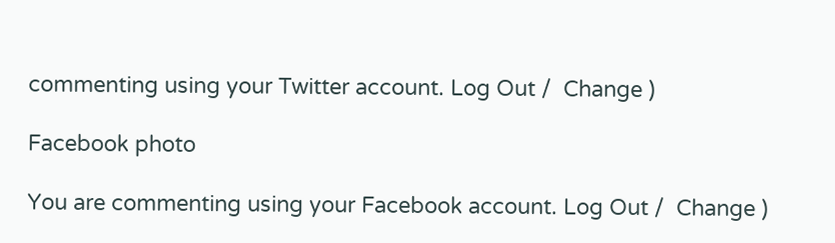commenting using your Twitter account. Log Out /  Change )

Facebook photo

You are commenting using your Facebook account. Log Out /  Change )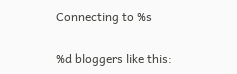Connecting to %s

%d bloggers like this: